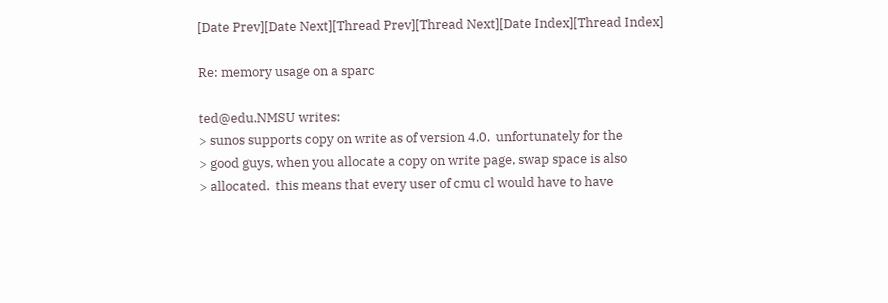[Date Prev][Date Next][Thread Prev][Thread Next][Date Index][Thread Index]

Re: memory usage on a sparc

ted@edu.NMSU writes:
> sunos supports copy on write as of version 4.0.  unfortunately for the
> good guys, when you allocate a copy on write page, swap space is also
> allocated.  this means that every user of cmu cl would have to have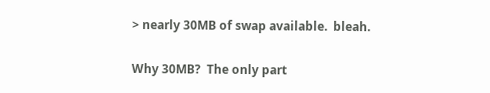> nearly 30MB of swap available.  bleah.

Why 30MB?  The only part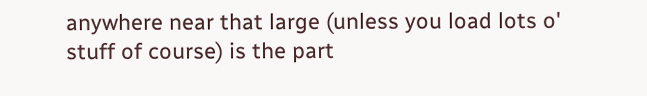anywhere near that large (unless you load lots o'
stuff of course) is the part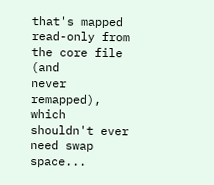that's mapped read-only from the core file (and
never remapped), which shouldn't ever need swap space...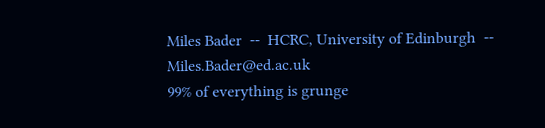Miles Bader  --  HCRC, University of Edinburgh  --  Miles.Bader@ed.ac.uk
99% of everything is grunge